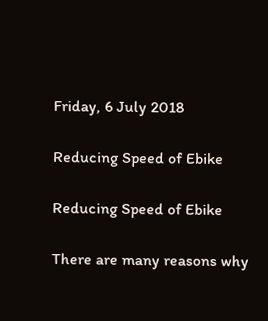Friday, 6 July 2018

Reducing Speed of Ebike

Reducing Speed of Ebike

There are many reasons why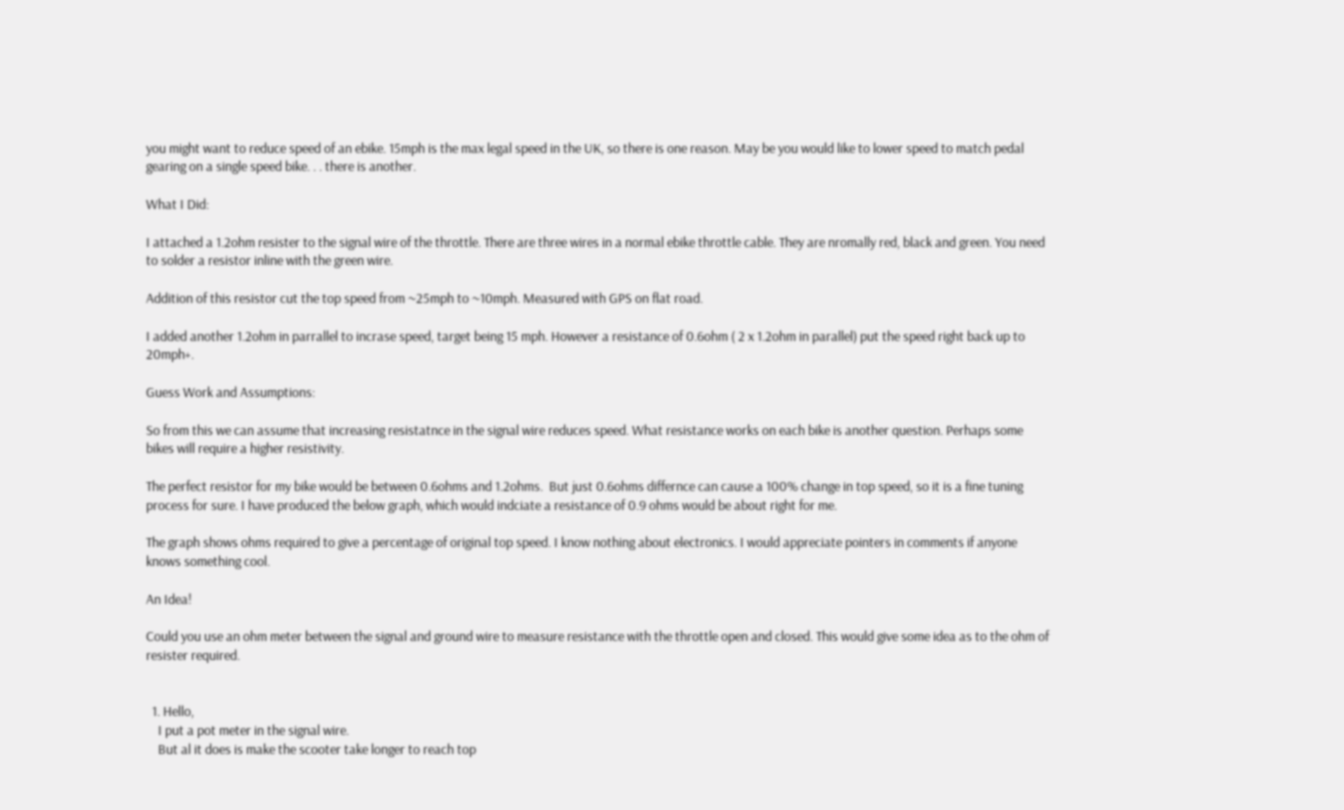you might want to reduce speed of an ebike. 15mph is the max legal speed in the UK, so there is one reason. May be you would like to lower speed to match pedal gearing on a single speed bike. . . there is another.

What I Did:

I attached a 1.2ohm resister to the signal wire of the throttle. There are three wires in a normal ebike throttle cable. They are nromally red, black and green. You need to solder a resistor inline with the green wire.

Addition of this resistor cut the top speed from ~25mph to ~10mph. Measured with GPS on flat road.

I added another 1.2ohm in parrallel to incrase speed, target being 15 mph. However a resistance of 0.6ohm ( 2 x 1.2ohm in parallel) put the speed right back up to 20mph+.

Guess Work and Assumptions:

So from this we can assume that increasing resistatnce in the signal wire reduces speed. What resistance works on each bike is another question. Perhaps some bikes will require a higher resistivity.

The perfect resistor for my bike would be between 0.6ohms and 1.2ohms.  But just 0.6ohms differnce can cause a 100% change in top speed, so it is a fine tuning process for sure. I have produced the below graph, which would indciate a resistance of 0.9 ohms would be about right for me.

The graph shows ohms required to give a percentage of original top speed. I know nothing about electronics. I would appreciate pointers in comments if anyone knows something cool.

An Idea!

Could you use an ohm meter between the signal and ground wire to measure resistance with the throttle open and closed. This would give some idea as to the ohm of resister required.


  1. Hello,
    I put a pot meter in the signal wire.
    But al it does is make the scooter take longer to reach top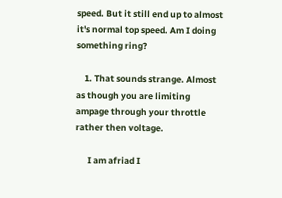speed. But it still end up to almost it's normal top speed. Am I doing something ring?

    1. That sounds strange. Almost as though you are limiting ampage through your throttle rather then voltage.

      I am afriad I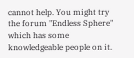cannot help. You might try the forum "Endless Sphere" which has some knowledgeable people on it.